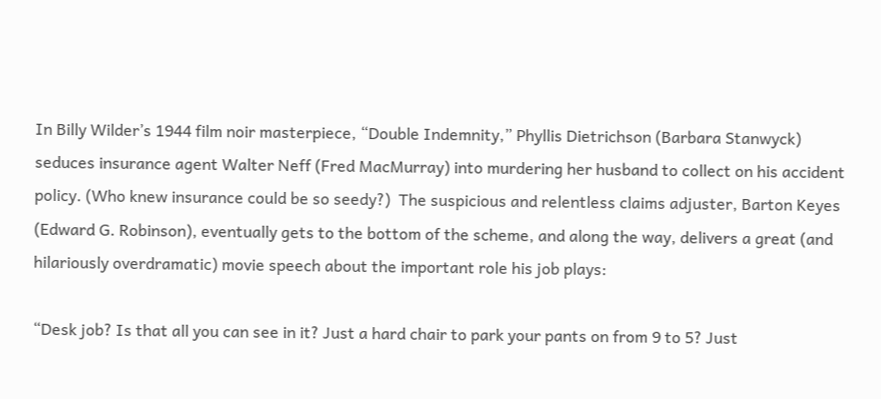In Billy Wilder’s 1944 film noir masterpiece, “Double Indemnity,” Phyllis Dietrichson (Barbara Stanwyck) seduces insurance agent Walter Neff (Fred MacMurray) into murdering her husband to collect on his accident policy. (Who knew insurance could be so seedy?)  The suspicious and relentless claims adjuster, Barton Keyes (Edward G. Robinson), eventually gets to the bottom of the scheme, and along the way, delivers a great (and hilariously overdramatic) movie speech about the important role his job plays:

“Desk job? Is that all you can see in it? Just a hard chair to park your pants on from 9 to 5? Just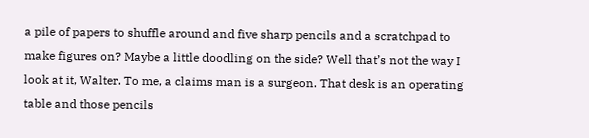a pile of papers to shuffle around and five sharp pencils and a scratchpad to make figures on? Maybe a little doodling on the side? Well that’s not the way I look at it, Walter. To me, a claims man is a surgeon. That desk is an operating table and those pencils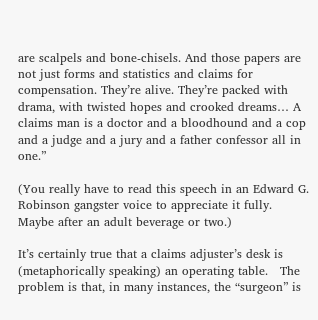are scalpels and bone-chisels. And those papers are not just forms and statistics and claims for compensation. They’re alive. They’re packed with drama, with twisted hopes and crooked dreams… A claims man is a doctor and a bloodhound and a cop and a judge and a jury and a father confessor all in one.”

(You really have to read this speech in an Edward G. Robinson gangster voice to appreciate it fully.  Maybe after an adult beverage or two.)

It’s certainly true that a claims adjuster’s desk is (metaphorically speaking) an operating table.   The problem is that, in many instances, the “surgeon” is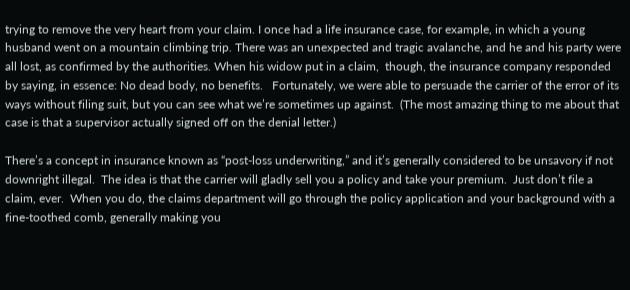trying to remove the very heart from your claim. I once had a life insurance case, for example, in which a young husband went on a mountain climbing trip. There was an unexpected and tragic avalanche, and he and his party were all lost, as confirmed by the authorities. When his widow put in a claim,  though, the insurance company responded by saying, in essence: No dead body, no benefits.   Fortunately, we were able to persuade the carrier of the error of its ways without filing suit, but you can see what we’re sometimes up against.  (The most amazing thing to me about that case is that a supervisor actually signed off on the denial letter.)

There’s a concept in insurance known as “post-loss underwriting,” and it’s generally considered to be unsavory if not downright illegal.  The idea is that the carrier will gladly sell you a policy and take your premium.  Just don’t file a claim, ever.  When you do, the claims department will go through the policy application and your background with a fine-toothed comb, generally making you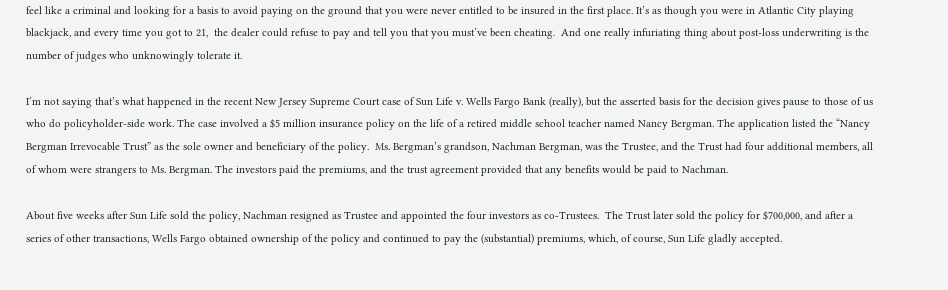feel like a criminal and looking for a basis to avoid paying on the ground that you were never entitled to be insured in the first place. It’s as though you were in Atlantic City playing blackjack, and every time you got to 21,  the dealer could refuse to pay and tell you that you must’ve been cheating.  And one really infuriating thing about post-loss underwriting is the number of judges who unknowingly tolerate it.

I’m not saying that’s what happened in the recent New Jersey Supreme Court case of Sun Life v. Wells Fargo Bank (really), but the asserted basis for the decision gives pause to those of us who do policyholder-side work. The case involved a $5 million insurance policy on the life of a retired middle school teacher named Nancy Bergman. The application listed the “Nancy Bergman Irrevocable Trust” as the sole owner and beneficiary of the policy.  Ms. Bergman’s grandson, Nachman Bergman, was the Trustee, and the Trust had four additional members, all of whom were strangers to Ms. Bergman. The investors paid the premiums, and the trust agreement provided that any benefits would be paid to Nachman.

About five weeks after Sun Life sold the policy, Nachman resigned as Trustee and appointed the four investors as co-Trustees.  The Trust later sold the policy for $700,000, and after a series of other transactions, Wells Fargo obtained ownership of the policy and continued to pay the (substantial) premiums, which, of course, Sun Life gladly accepted.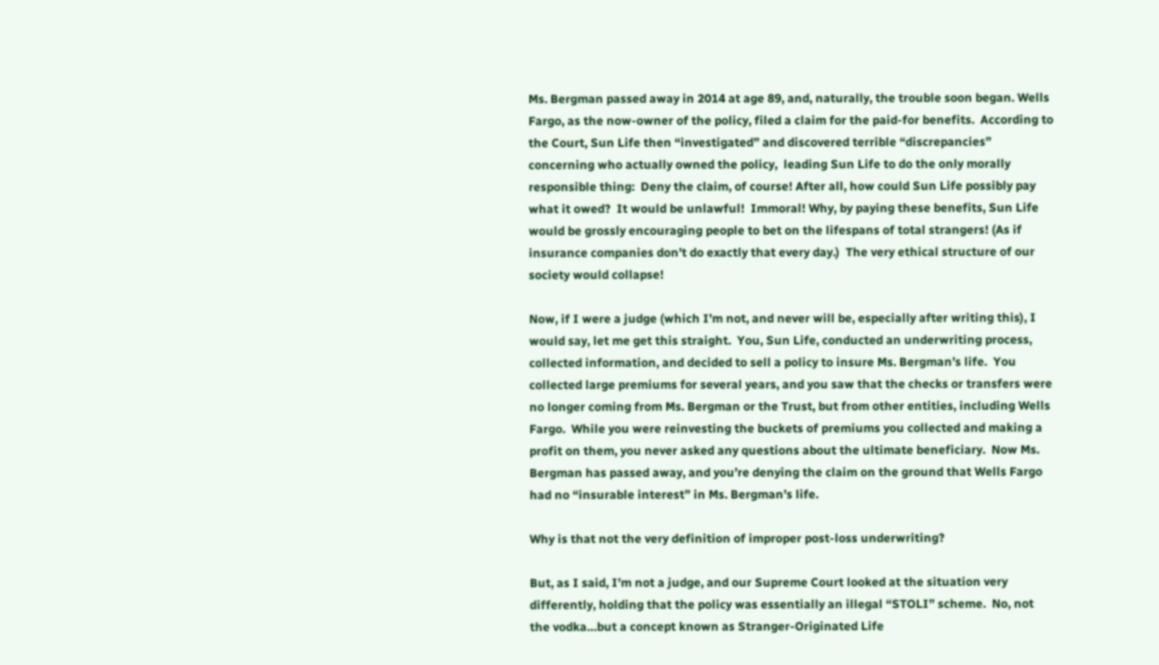Ms. Bergman passed away in 2014 at age 89, and, naturally, the trouble soon began. Wells Fargo, as the now-owner of the policy, filed a claim for the paid-for benefits.  According to the Court, Sun Life then “investigated” and discovered terrible “discrepancies” concerning who actually owned the policy,  leading Sun Life to do the only morally responsible thing:  Deny the claim, of course! After all, how could Sun Life possibly pay what it owed?  It would be unlawful!  Immoral! Why, by paying these benefits, Sun Life would be grossly encouraging people to bet on the lifespans of total strangers! (As if insurance companies don’t do exactly that every day.)  The very ethical structure of our society would collapse!

Now, if I were a judge (which I’m not, and never will be, especially after writing this), I would say, let me get this straight.  You, Sun Life, conducted an underwriting process, collected information, and decided to sell a policy to insure Ms. Bergman’s life.  You collected large premiums for several years, and you saw that the checks or transfers were no longer coming from Ms. Bergman or the Trust, but from other entities, including Wells Fargo.  While you were reinvesting the buckets of premiums you collected and making a profit on them, you never asked any questions about the ultimate beneficiary.  Now Ms. Bergman has passed away, and you’re denying the claim on the ground that Wells Fargo had no “insurable interest” in Ms. Bergman’s life.

Why is that not the very definition of improper post-loss underwriting?

But, as I said, I’m not a judge, and our Supreme Court looked at the situation very differently, holding that the policy was essentially an illegal “STOLI” scheme.  No, not the vodka…but a concept known as Stranger-Originated Life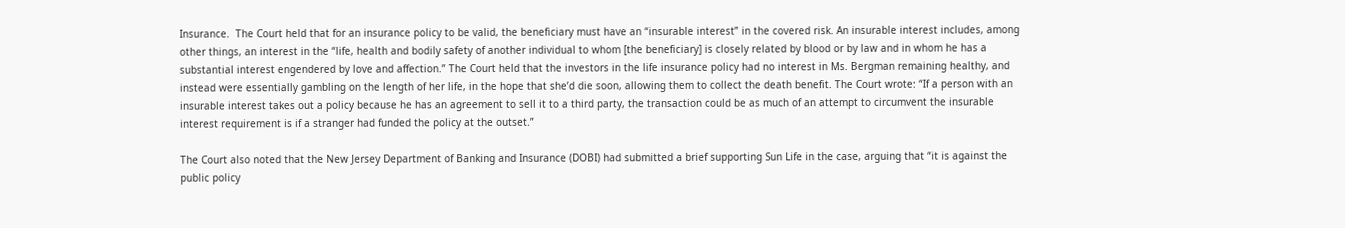Insurance.  The Court held that for an insurance policy to be valid, the beneficiary must have an “insurable interest” in the covered risk. An insurable interest includes, among other things, an interest in the “life, health and bodily safety of another individual to whom [the beneficiary] is closely related by blood or by law and in whom he has a substantial interest engendered by love and affection.” The Court held that the investors in the life insurance policy had no interest in Ms. Bergman remaining healthy, and instead were essentially gambling on the length of her life, in the hope that she’d die soon, allowing them to collect the death benefit. The Court wrote: “If a person with an insurable interest takes out a policy because he has an agreement to sell it to a third party, the transaction could be as much of an attempt to circumvent the insurable interest requirement is if a stranger had funded the policy at the outset.”

The Court also noted that the New Jersey Department of Banking and Insurance (DOBI) had submitted a brief supporting Sun Life in the case, arguing that “it is against the public policy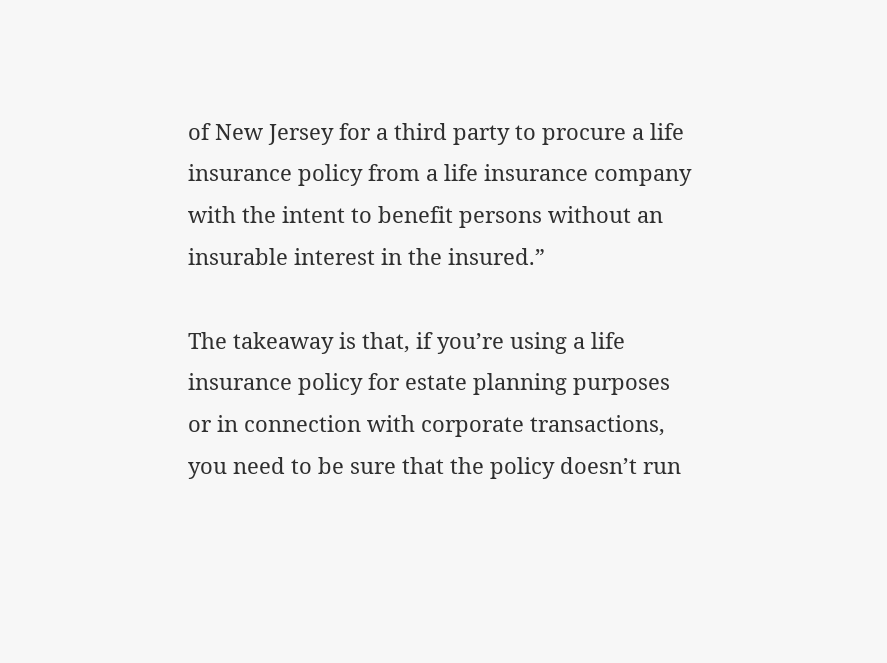of New Jersey for a third party to procure a life insurance policy from a life insurance company with the intent to benefit persons without an insurable interest in the insured.”

The takeaway is that, if you’re using a life insurance policy for estate planning purposes or in connection with corporate transactions, you need to be sure that the policy doesn’t run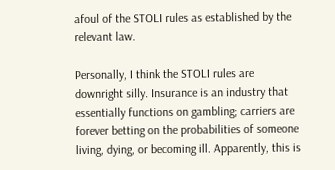afoul of the STOLI rules as established by the relevant law.

Personally, I think the STOLI rules are downright silly. Insurance is an industry that essentially functions on gambling; carriers are forever betting on the probabilities of someone living, dying, or becoming ill. Apparently, this is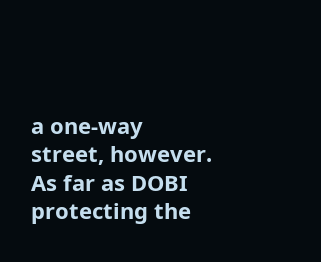a one-way street, however. As far as DOBI protecting the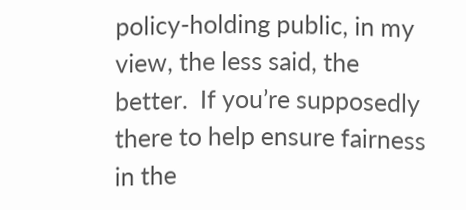policy-holding public, in my view, the less said, the better.  If you’re supposedly there to help ensure fairness in the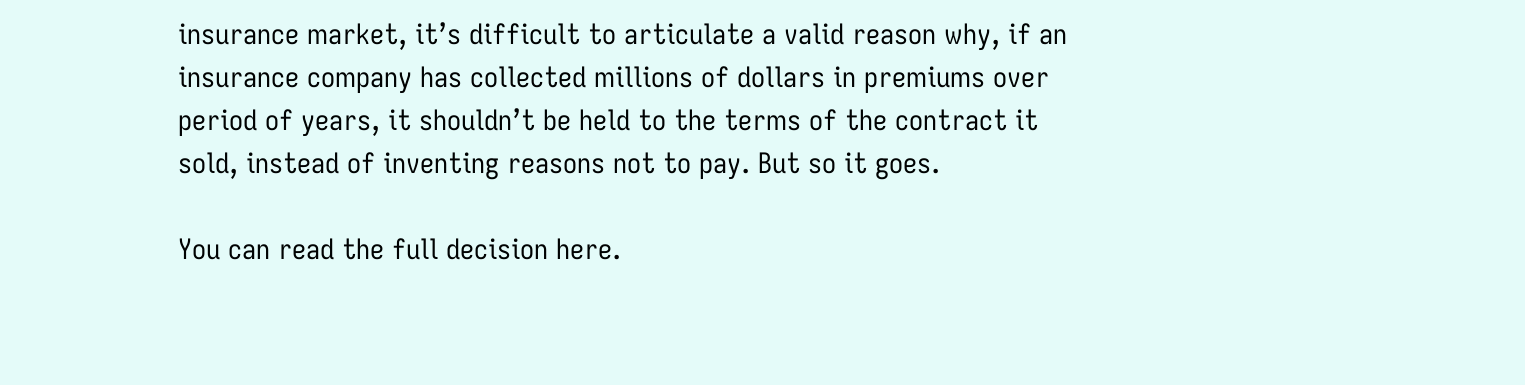insurance market, it’s difficult to articulate a valid reason why, if an insurance company has collected millions of dollars in premiums over period of years, it shouldn’t be held to the terms of the contract it sold, instead of inventing reasons not to pay. But so it goes.

You can read the full decision here.